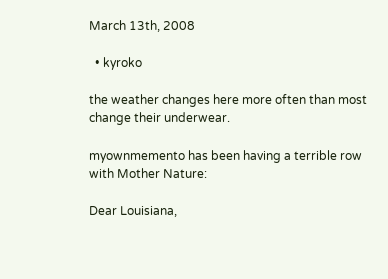March 13th, 2008

  • kyroko

the weather changes here more often than most change their underwear.

myownmemento has been having a terrible row with Mother Nature:

Dear Louisiana,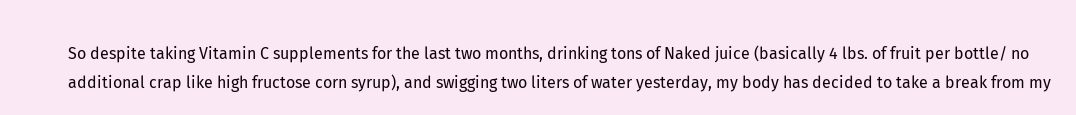So despite taking Vitamin C supplements for the last two months, drinking tons of Naked juice (basically 4 lbs. of fruit per bottle/ no additional crap like high fructose corn syrup), and swigging two liters of water yesterday, my body has decided to take a break from my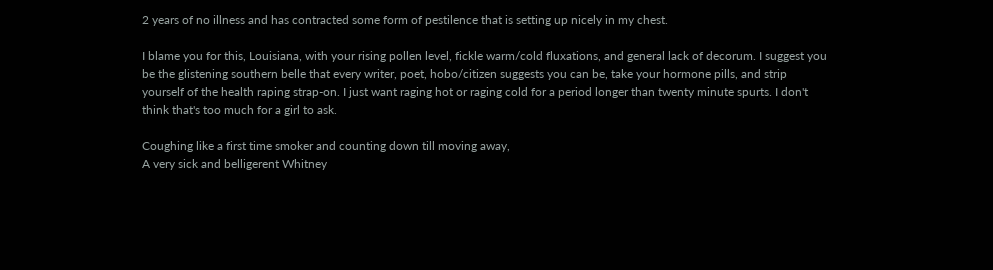2 years of no illness and has contracted some form of pestilence that is setting up nicely in my chest.

I blame you for this, Louisiana, with your rising pollen level, fickle warm/cold fluxations, and general lack of decorum. I suggest you be the glistening southern belle that every writer, poet, hobo/citizen suggests you can be, take your hormone pills, and strip yourself of the health raping strap-on. I just want raging hot or raging cold for a period longer than twenty minute spurts. I don't think that's too much for a girl to ask.

Coughing like a first time smoker and counting down till moving away,
A very sick and belligerent Whitney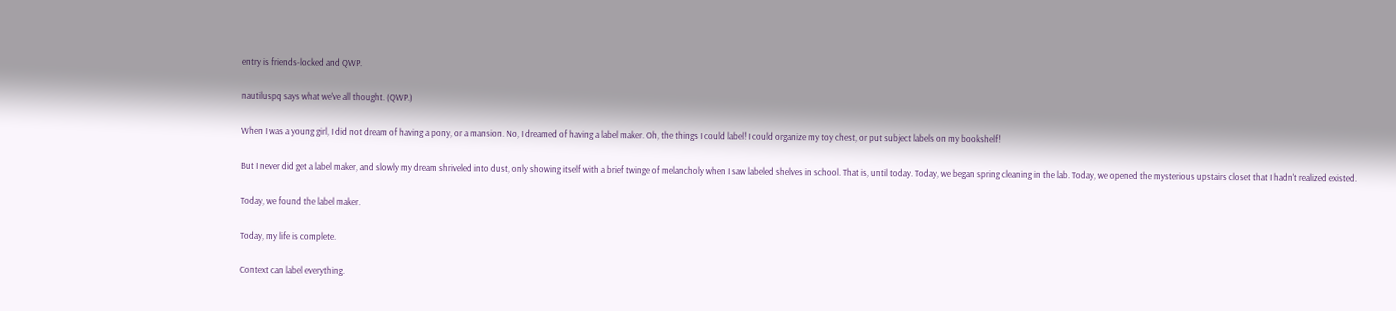entry is friends-locked and QWP.

nautiluspq says what we've all thought. (QWP.)

When I was a young girl, I did not dream of having a pony, or a mansion. No, I dreamed of having a label maker. Oh, the things I could label! I could organize my toy chest, or put subject labels on my bookshelf!

But I never did get a label maker, and slowly my dream shriveled into dust, only showing itself with a brief twinge of melancholy when I saw labeled shelves in school. That is, until today. Today, we began spring cleaning in the lab. Today, we opened the mysterious upstairs closet that I hadn't realized existed.

Today, we found the label maker.

Today, my life is complete.

Context can label everything.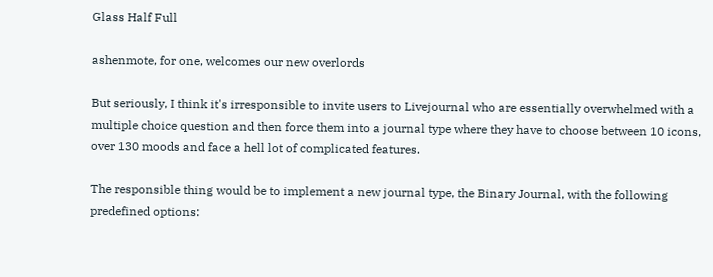Glass Half Full

ashenmote, for one, welcomes our new overlords

But seriously, I think it's irresponsible to invite users to Livejournal who are essentially overwhelmed with a multiple choice question and then force them into a journal type where they have to choose between 10 icons, over 130 moods and face a hell lot of complicated features.

The responsible thing would be to implement a new journal type, the Binary Journal, with the following predefined options: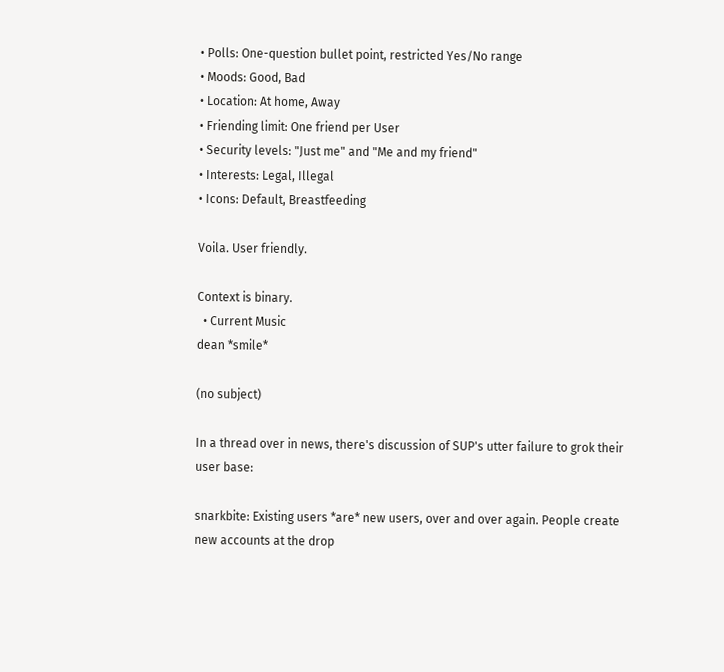• Polls: One-question bullet point, restricted Yes/No range
• Moods: Good, Bad
• Location: At home, Away
• Friending limit: One friend per User
• Security levels: "Just me" and "Me and my friend"
• Interests: Legal, Illegal
• Icons: Default, Breastfeeding

Voila. User friendly.

Context is binary.
  • Current Music
dean *smile*

(no subject)

In a thread over in news, there's discussion of SUP's utter failure to grok their user base:

snarkbite: Existing users *are* new users, over and over again. People create new accounts at the drop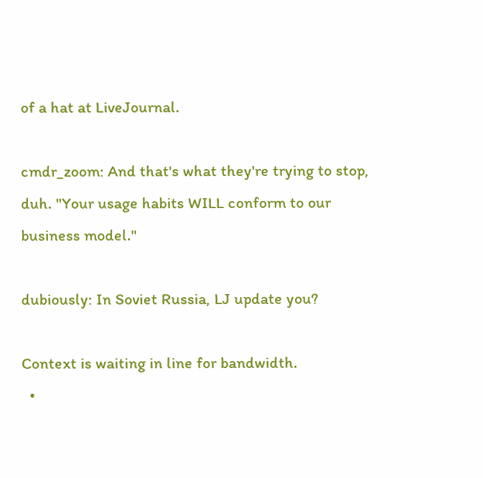of a hat at LiveJournal.

cmdr_zoom: And that's what they're trying to stop, duh. "Your usage habits WILL conform to our business model."

dubiously: In Soviet Russia, LJ update you?

Context is waiting in line for bandwidth.
  •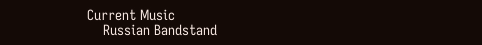Current Music
    Russian Bandstand